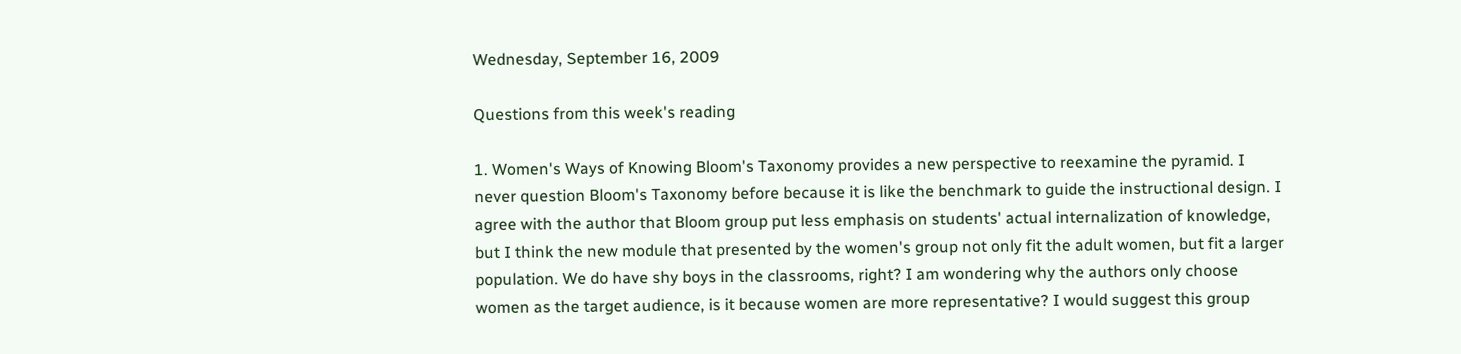Wednesday, September 16, 2009

Questions from this week's reading

1. Women's Ways of Knowing Bloom's Taxonomy provides a new perspective to reexamine the pyramid. I never question Bloom's Taxonomy before because it is like the benchmark to guide the instructional design. I agree with the author that Bloom group put less emphasis on students' actual internalization of knowledge, but I think the new module that presented by the women's group not only fit the adult women, but fit a larger population. We do have shy boys in the classrooms, right? I am wondering why the authors only choose women as the target audience, is it because women are more representative? I would suggest this group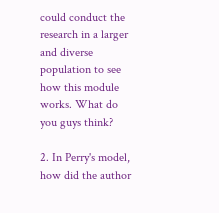could conduct the research in a larger and diverse population to see how this module works. What do you guys think?

2. In Perry's model, how did the author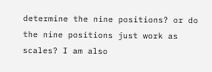determine the nine positions? or do the nine positions just work as scales? I am also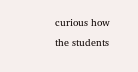curious how the students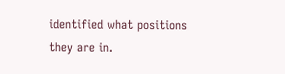identified what positions they are in.